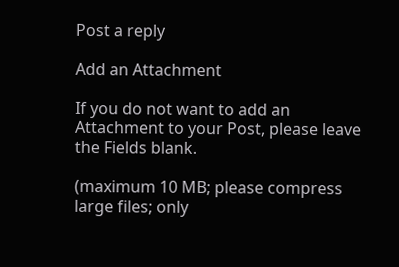Post a reply

Add an Attachment

If you do not want to add an Attachment to your Post, please leave the Fields blank.

(maximum 10 MB; please compress large files; only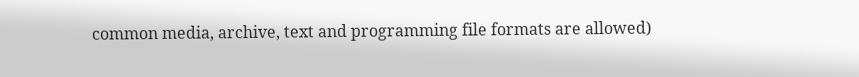common media, archive, text and programming file formats are allowed)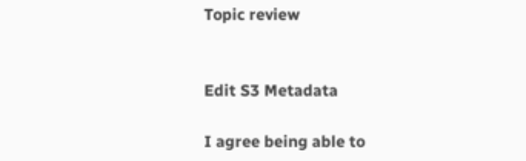Topic review


Edit S3 Metadata

I agree being able to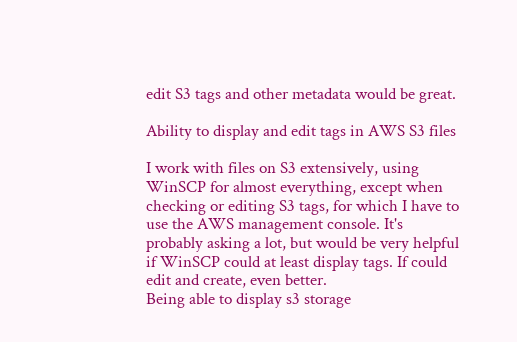edit S3 tags and other metadata would be great.

Ability to display and edit tags in AWS S3 files

I work with files on S3 extensively, using WinSCP for almost everything, except when checking or editing S3 tags, for which I have to use the AWS management console. It's probably asking a lot, but would be very helpful if WinSCP could at least display tags. If could edit and create, even better.
Being able to display s3 storage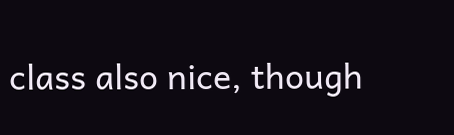class also nice, though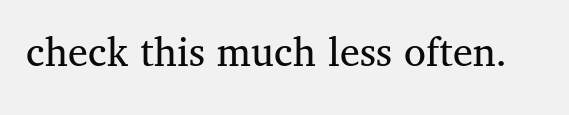check this much less often.